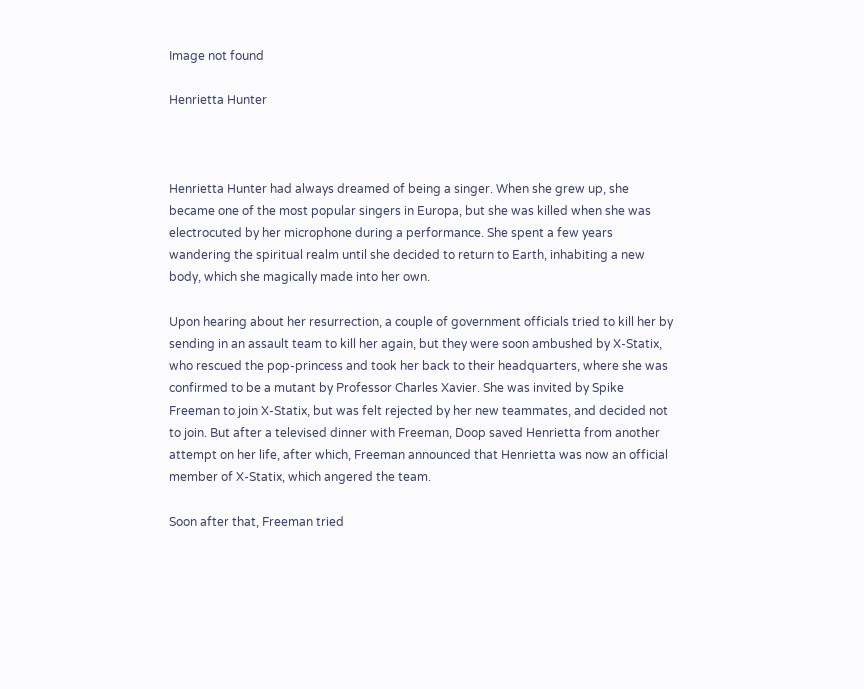Image not found

Henrietta Hunter



Henrietta Hunter had always dreamed of being a singer. When she grew up, she became one of the most popular singers in Europa, but she was killed when she was electrocuted by her microphone during a performance. She spent a few years wandering the spiritual realm until she decided to return to Earth, inhabiting a new body, which she magically made into her own.

Upon hearing about her resurrection, a couple of government officials tried to kill her by sending in an assault team to kill her again, but they were soon ambushed by X-Statix, who rescued the pop-princess and took her back to their headquarters, where she was confirmed to be a mutant by Professor Charles Xavier. She was invited by Spike Freeman to join X-Statix, but was felt rejected by her new teammates, and decided not to join. But after a televised dinner with Freeman, Doop saved Henrietta from another attempt on her life, after which, Freeman announced that Henrietta was now an official member of X-Statix, which angered the team.

Soon after that, Freeman tried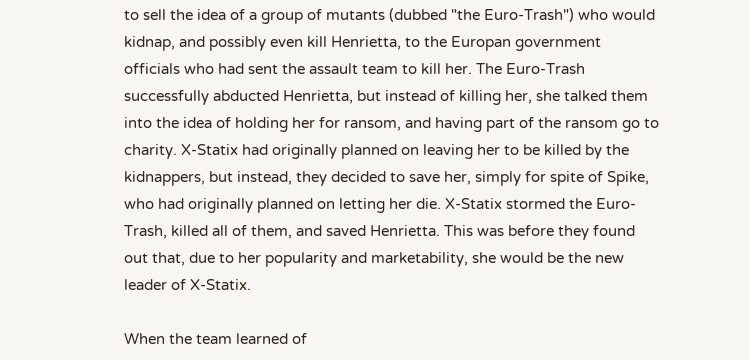to sell the idea of a group of mutants (dubbed "the Euro-Trash") who would kidnap, and possibly even kill Henrietta, to the Europan government officials who had sent the assault team to kill her. The Euro-Trash successfully abducted Henrietta, but instead of killing her, she talked them into the idea of holding her for ransom, and having part of the ransom go to charity. X-Statix had originally planned on leaving her to be killed by the kidnappers, but instead, they decided to save her, simply for spite of Spike, who had originally planned on letting her die. X-Statix stormed the Euro-Trash, killed all of them, and saved Henrietta. This was before they found out that, due to her popularity and marketability, she would be the new leader of X-Statix.

When the team learned of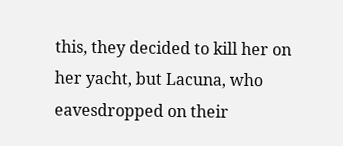this, they decided to kill her on her yacht, but Lacuna, who eavesdropped on their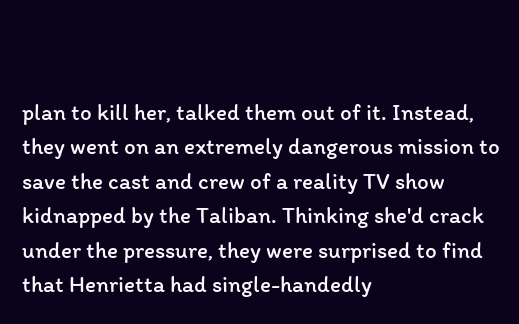plan to kill her, talked them out of it. Instead, they went on an extremely dangerous mission to save the cast and crew of a reality TV show kidnapped by the Taliban. Thinking she'd crack under the pressure, they were surprised to find that Henrietta had single-handedly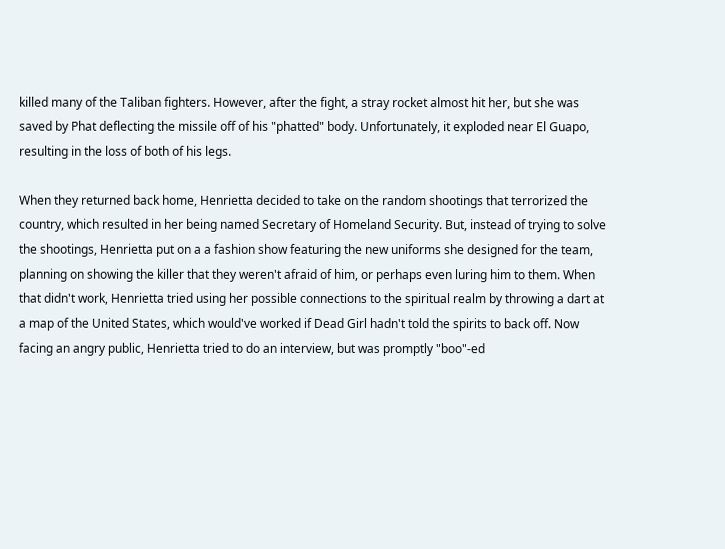killed many of the Taliban fighters. However, after the fight, a stray rocket almost hit her, but she was saved by Phat deflecting the missile off of his "phatted" body. Unfortunately, it exploded near El Guapo, resulting in the loss of both of his legs.

When they returned back home, Henrietta decided to take on the random shootings that terrorized the country, which resulted in her being named Secretary of Homeland Security. But, instead of trying to solve the shootings, Henrietta put on a a fashion show featuring the new uniforms she designed for the team, planning on showing the killer that they weren't afraid of him, or perhaps even luring him to them. When that didn't work, Henrietta tried using her possible connections to the spiritual realm by throwing a dart at a map of the United States, which would've worked if Dead Girl hadn't told the spirits to back off. Now facing an angry public, Henrietta tried to do an interview, but was promptly "boo"-ed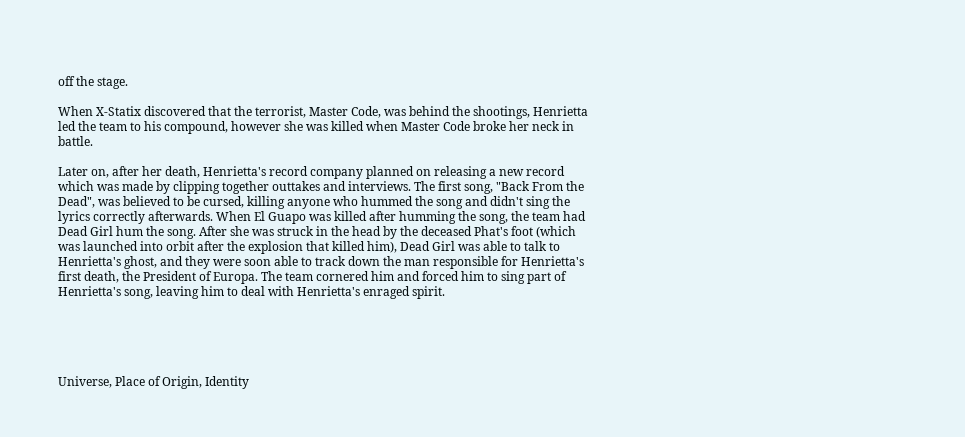off the stage.

When X-Statix discovered that the terrorist, Master Code, was behind the shootings, Henrietta led the team to his compound, however she was killed when Master Code broke her neck in battle.

Later on, after her death, Henrietta's record company planned on releasing a new record which was made by clipping together outtakes and interviews. The first song, "Back From the Dead", was believed to be cursed, killing anyone who hummed the song and didn't sing the lyrics correctly afterwards. When El Guapo was killed after humming the song, the team had Dead Girl hum the song. After she was struck in the head by the deceased Phat's foot (which was launched into orbit after the explosion that killed him), Dead Girl was able to talk to Henrietta's ghost, and they were soon able to track down the man responsible for Henrietta's first death, the President of Europa. The team cornered him and forced him to sing part of Henrietta's song, leaving him to deal with Henrietta's enraged spirit.





Universe, Place of Origin, Identity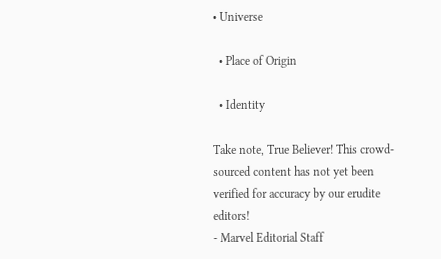• Universe

  • Place of Origin

  • Identity

Take note, True Believer! This crowd-sourced content has not yet been verified for accuracy by our erudite editors!
- Marvel Editorial Staff